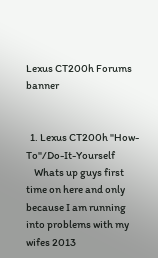Lexus CT200h Forums banner


  1. Lexus CT200h "How-To"/Do-It-Yourself
    Whats up guys first time on here and only because I am running into problems with my wifes 2013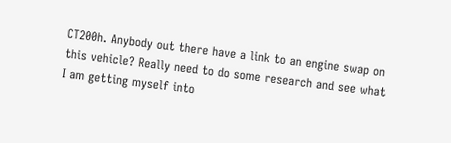CT200h. Anybody out there have a link to an engine swap on this vehicle? Really need to do some research and see what I am getting myself into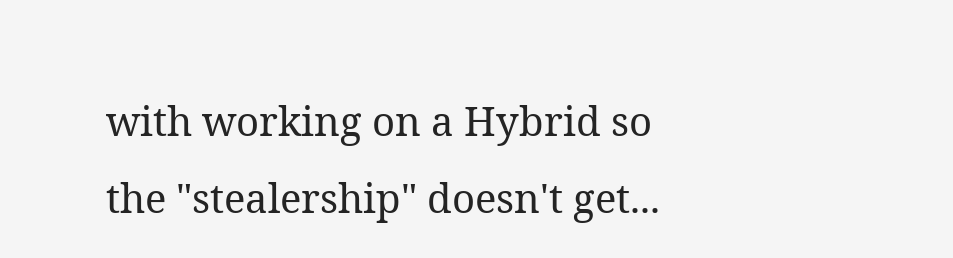with working on a Hybrid so the "stealership" doesn't get...